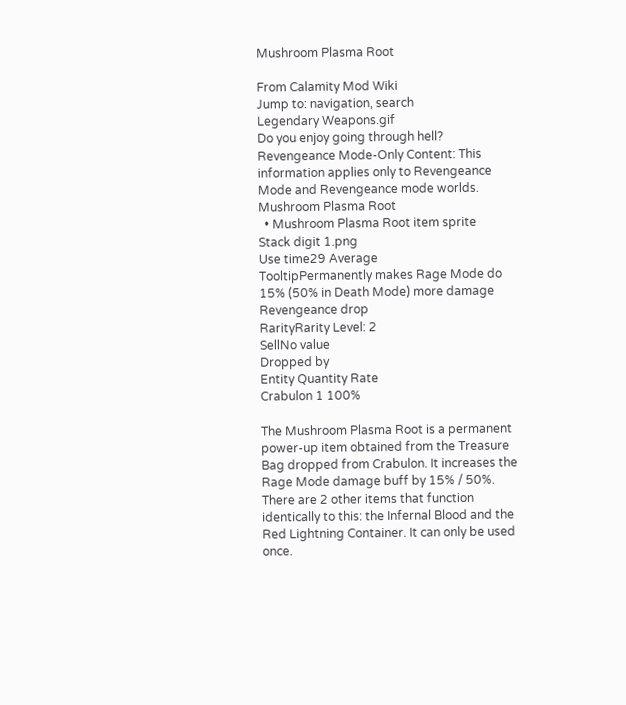Mushroom Plasma Root

From Calamity Mod Wiki
Jump to: navigation, search
Legendary Weapons.gif
Do you enjoy going through hell?
Revengeance Mode-Only Content: This information applies only to Revengeance Mode and Revengeance mode worlds.
Mushroom Plasma Root
  • Mushroom Plasma Root item sprite
Stack digit 1.png
Use time29 Average
TooltipPermanently makes Rage Mode do 15% (50% in Death Mode) more damage
Revengeance drop
RarityRarity Level: 2
SellNo value
Dropped by
Entity Quantity Rate
Crabulon 1 100%

The Mushroom Plasma Root is a permanent power-up item obtained from the Treasure Bag dropped from Crabulon. It increases the Rage Mode damage buff by 15% / 50%. There are 2 other items that function identically to this: the Infernal Blood and the Red Lightning Container. It can only be used once.